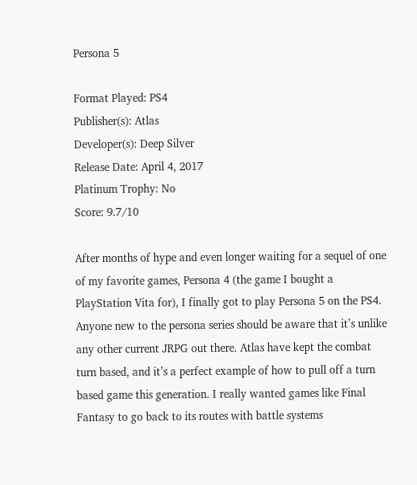Persona 5

Format Played: PS4
Publisher(s): Atlas
Developer(s): Deep Silver
Release Date: April 4, 2017
Platinum Trophy: No
Score: 9.7/10

After months of hype and even longer waiting for a sequel of one of my favorite games, Persona 4 (the game I bought a PlayStation Vita for), I finally got to play Persona 5 on the PS4.
Anyone new to the persona series should be aware that it’s unlike any other current JRPG out there. Atlas have kept the combat turn based, and it’s a perfect example of how to pull off a turn based game this generation. I really wanted games like Final Fantasy to go back to its routes with battle systems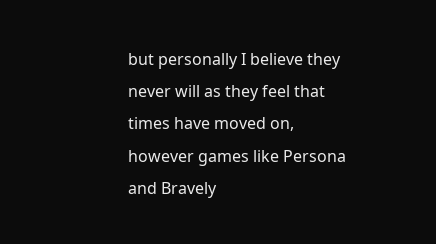but personally I believe they never will as they feel that times have moved on, however games like Persona and Bravely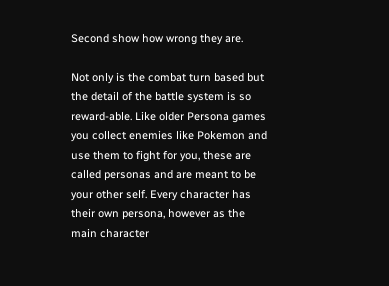Second show how wrong they are.

Not only is the combat turn based but the detail of the battle system is so reward-able. Like older Persona games you collect enemies like Pokemon and use them to fight for you, these are called personas and are meant to be your other self. Every character has their own persona, however as the main character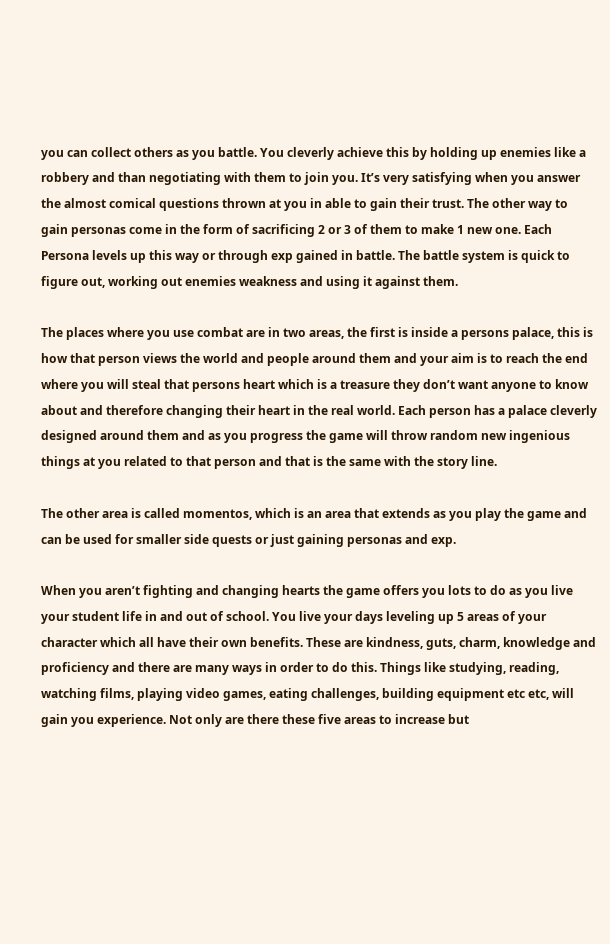you can collect others as you battle. You cleverly achieve this by holding up enemies like a robbery and than negotiating with them to join you. It’s very satisfying when you answer the almost comical questions thrown at you in able to gain their trust. The other way to gain personas come in the form of sacrificing 2 or 3 of them to make 1 new one. Each Persona levels up this way or through exp gained in battle. The battle system is quick to figure out, working out enemies weakness and using it against them.

The places where you use combat are in two areas, the first is inside a persons palace, this is how that person views the world and people around them and your aim is to reach the end where you will steal that persons heart which is a treasure they don’t want anyone to know about and therefore changing their heart in the real world. Each person has a palace cleverly designed around them and as you progress the game will throw random new ingenious things at you related to that person and that is the same with the story line.

The other area is called momentos, which is an area that extends as you play the game and can be used for smaller side quests or just gaining personas and exp.

When you aren’t fighting and changing hearts the game offers you lots to do as you live your student life in and out of school. You live your days leveling up 5 areas of your character which all have their own benefits. These are kindness, guts, charm, knowledge and proficiency and there are many ways in order to do this. Things like studying, reading, watching films, playing video games, eating challenges, building equipment etc etc, will gain you experience. Not only are there these five areas to increase but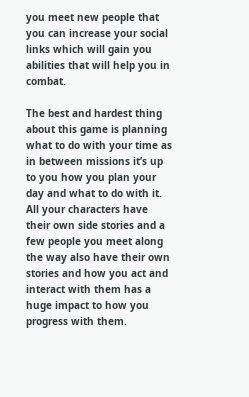you meet new people that you can increase your social links which will gain you abilities that will help you in combat.

The best and hardest thing about this game is planning what to do with your time as in between missions it’s up to you how you plan your day and what to do with it. All your characters have their own side stories and a few people you meet along the way also have their own stories and how you act and interact with them has a huge impact to how you progress with them.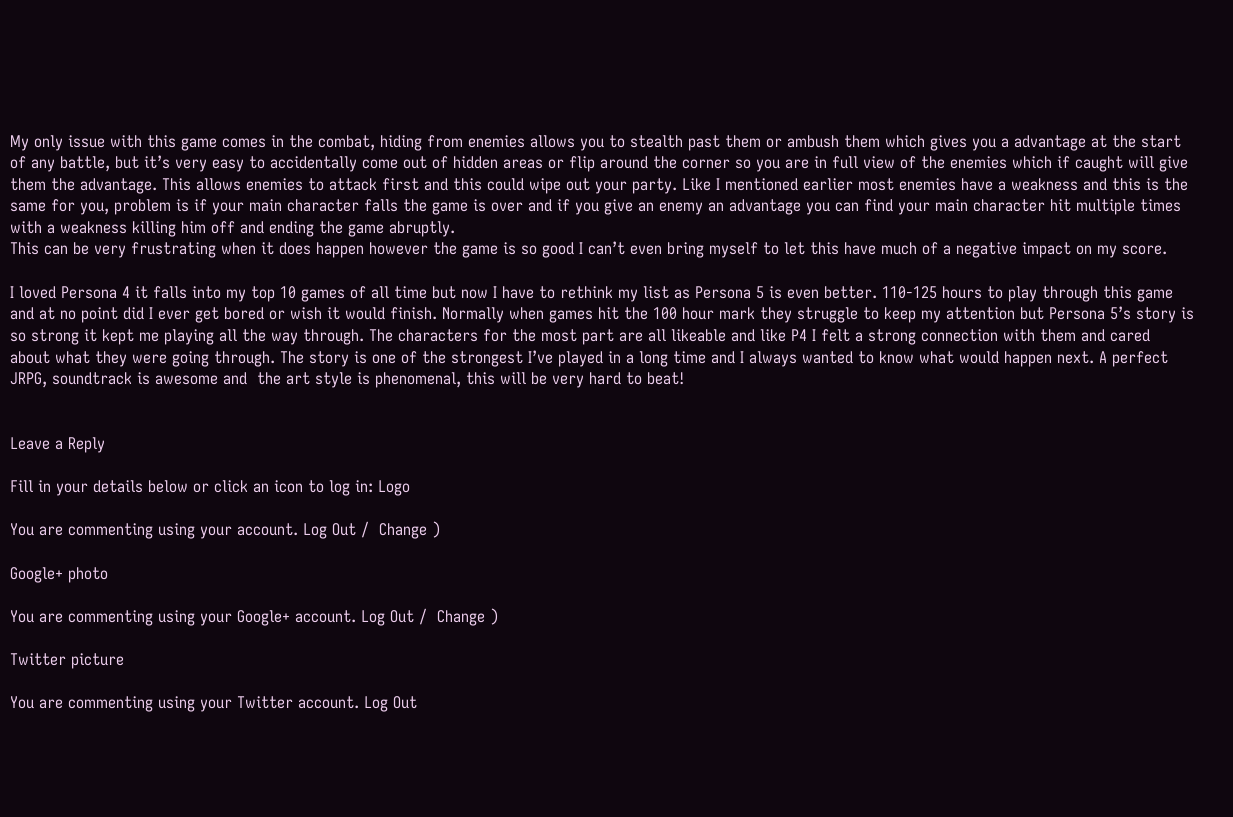My only issue with this game comes in the combat, hiding from enemies allows you to stealth past them or ambush them which gives you a advantage at the start of any battle, but it’s very easy to accidentally come out of hidden areas or flip around the corner so you are in full view of the enemies which if caught will give them the advantage. This allows enemies to attack first and this could wipe out your party. Like I mentioned earlier most enemies have a weakness and this is the same for you, problem is if your main character falls the game is over and if you give an enemy an advantage you can find your main character hit multiple times with a weakness killing him off and ending the game abruptly.
This can be very frustrating when it does happen however the game is so good I can’t even bring myself to let this have much of a negative impact on my score.

I loved Persona 4 it falls into my top 10 games of all time but now I have to rethink my list as Persona 5 is even better. 110-125 hours to play through this game and at no point did I ever get bored or wish it would finish. Normally when games hit the 100 hour mark they struggle to keep my attention but Persona 5’s story is so strong it kept me playing all the way through. The characters for the most part are all likeable and like P4 I felt a strong connection with them and cared about what they were going through. The story is one of the strongest I’ve played in a long time and I always wanted to know what would happen next. A perfect JRPG, soundtrack is awesome and  the art style is phenomenal, this will be very hard to beat!


Leave a Reply

Fill in your details below or click an icon to log in: Logo

You are commenting using your account. Log Out /  Change )

Google+ photo

You are commenting using your Google+ account. Log Out /  Change )

Twitter picture

You are commenting using your Twitter account. Log Out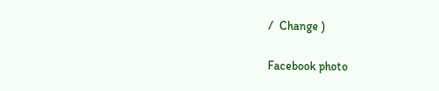/  Change )

Facebook photo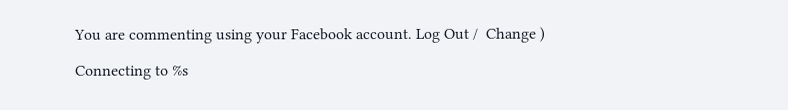You are commenting using your Facebook account. Log Out /  Change )

Connecting to %s